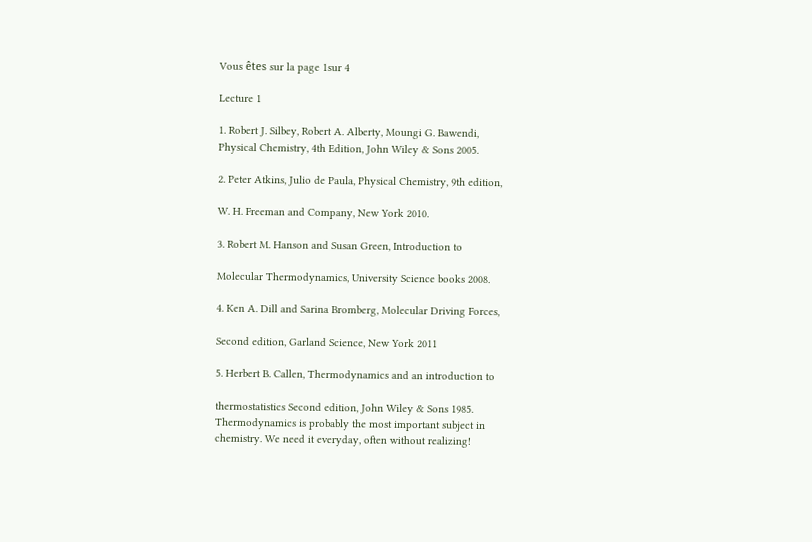Vous êtes sur la page 1sur 4

Lecture 1

1. Robert J. Silbey, Robert A. Alberty, Moungi G. Bawendi,
Physical Chemistry, 4th Edition, John Wiley & Sons 2005.

2. Peter Atkins, Julio de Paula, Physical Chemistry, 9th edition,

W. H. Freeman and Company, New York 2010.

3. Robert M. Hanson and Susan Green, Introduction to

Molecular Thermodynamics, University Science books 2008.

4. Ken A. Dill and Sarina Bromberg, Molecular Driving Forces,

Second edition, Garland Science, New York 2011

5. Herbert B. Callen, Thermodynamics and an introduction to

thermostatistics Second edition, John Wiley & Sons 1985.
Thermodynamics is probably the most important subject in
chemistry. We need it everyday, often without realizing!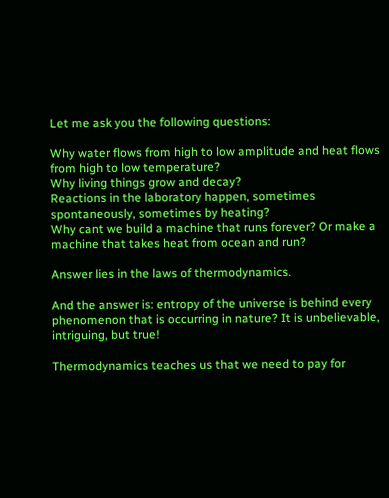Let me ask you the following questions:

Why water flows from high to low amplitude and heat flows
from high to low temperature?
Why living things grow and decay?
Reactions in the laboratory happen, sometimes
spontaneously, sometimes by heating?
Why cant we build a machine that runs forever? Or make a
machine that takes heat from ocean and run?

Answer lies in the laws of thermodynamics.

And the answer is: entropy of the universe is behind every
phenomenon that is occurring in nature? It is unbelievable,
intriguing, but true!

Thermodynamics teaches us that we need to pay for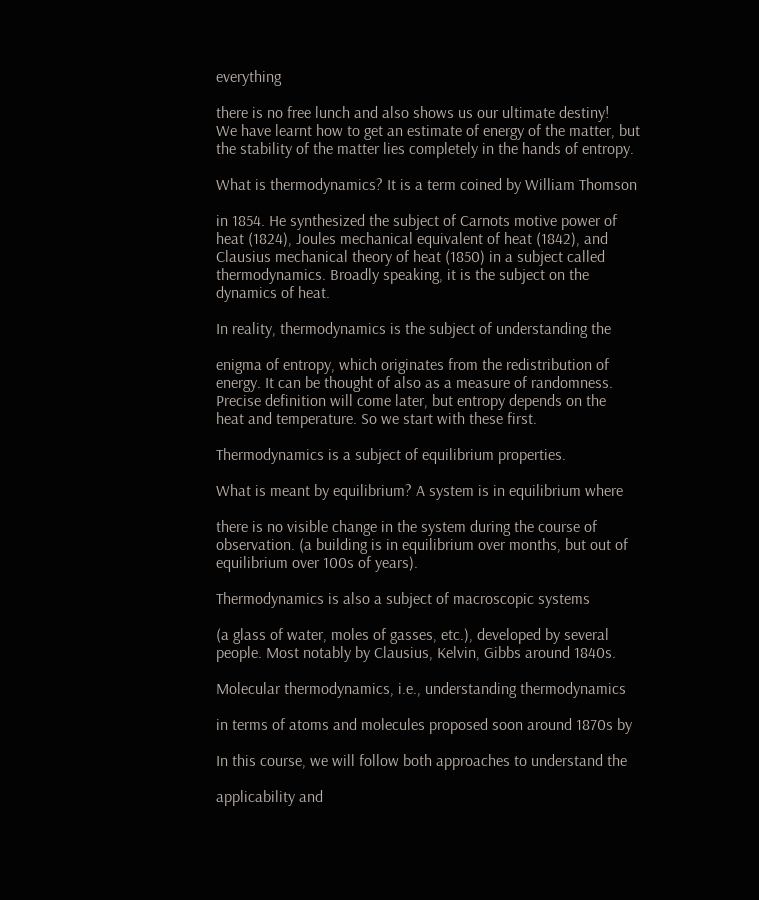everything

there is no free lunch and also shows us our ultimate destiny!
We have learnt how to get an estimate of energy of the matter, but
the stability of the matter lies completely in the hands of entropy.

What is thermodynamics? It is a term coined by William Thomson

in 1854. He synthesized the subject of Carnots motive power of
heat (1824), Joules mechanical equivalent of heat (1842), and
Clausius mechanical theory of heat (1850) in a subject called
thermodynamics. Broadly speaking, it is the subject on the
dynamics of heat.

In reality, thermodynamics is the subject of understanding the

enigma of entropy, which originates from the redistribution of
energy. It can be thought of also as a measure of randomness.
Precise definition will come later, but entropy depends on the
heat and temperature. So we start with these first.

Thermodynamics is a subject of equilibrium properties.

What is meant by equilibrium? A system is in equilibrium where

there is no visible change in the system during the course of
observation. (a building is in equilibrium over months, but out of
equilibrium over 100s of years).

Thermodynamics is also a subject of macroscopic systems

(a glass of water, moles of gasses, etc.), developed by several
people. Most notably by Clausius, Kelvin, Gibbs around 1840s.

Molecular thermodynamics, i.e., understanding thermodynamics

in terms of atoms and molecules proposed soon around 1870s by

In this course, we will follow both approaches to understand the

applicability and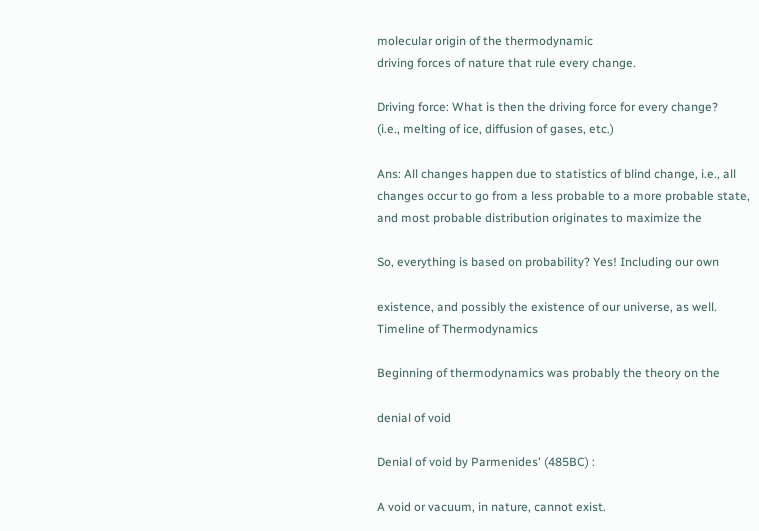molecular origin of the thermodynamic
driving forces of nature that rule every change.

Driving force: What is then the driving force for every change?
(i.e., melting of ice, diffusion of gases, etc.)

Ans: All changes happen due to statistics of blind change, i.e., all
changes occur to go from a less probable to a more probable state,
and most probable distribution originates to maximize the

So, everything is based on probability? Yes! Including our own

existence, and possibly the existence of our universe, as well.
Timeline of Thermodynamics

Beginning of thermodynamics was probably the theory on the

denial of void

Denial of void by Parmenides' (485BC) :

A void or vacuum, in nature, cannot exist.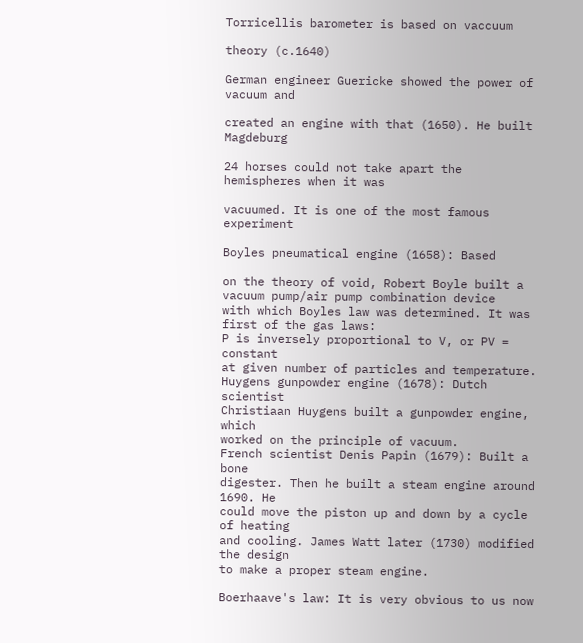Torricellis barometer is based on vaccuum

theory (c.1640)

German engineer Guericke showed the power of vacuum and

created an engine with that (1650). He built Magdeburg

24 horses could not take apart the hemispheres when it was

vacuumed. It is one of the most famous experiment

Boyles pneumatical engine (1658): Based

on the theory of void, Robert Boyle built a
vacuum pump/air pump combination device
with which Boyles law was determined. It was first of the gas laws:
P is inversely proportional to V, or PV = constant
at given number of particles and temperature.
Huygens gunpowder engine (1678): Dutch scientist
Christiaan Huygens built a gunpowder engine, which
worked on the principle of vacuum.
French scientist Denis Papin (1679): Built a bone
digester. Then he built a steam engine around 1690. He
could move the piston up and down by a cycle of heating
and cooling. James Watt later (1730) modified the design
to make a proper steam engine.

Boerhaave's law: It is very obvious to us now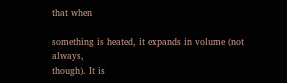that when

something is heated, it expands in volume (not always,
though). It is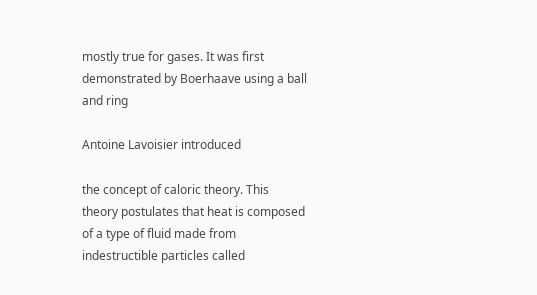mostly true for gases. It was first
demonstrated by Boerhaave using a ball and ring

Antoine Lavoisier introduced

the concept of caloric theory. This
theory postulates that heat is composed
of a type of fluid made from
indestructible particles called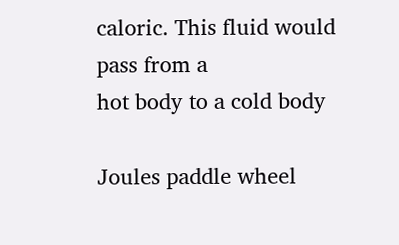caloric. This fluid would pass from a
hot body to a cold body

Joules paddle wheel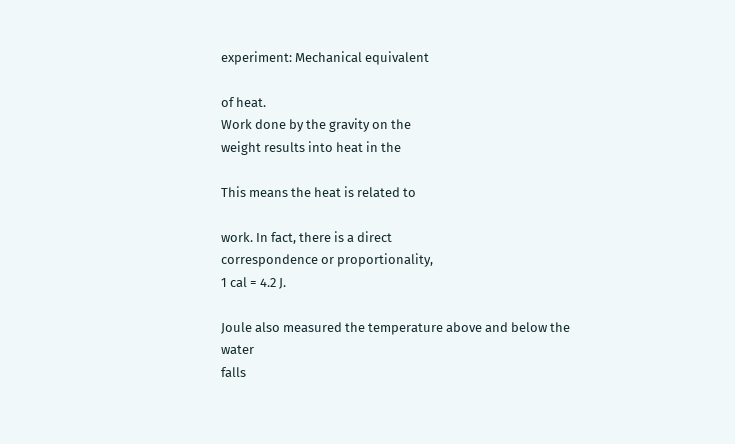experiment: Mechanical equivalent

of heat.
Work done by the gravity on the
weight results into heat in the

This means the heat is related to

work. In fact, there is a direct
correspondence or proportionality,
1 cal = 4.2 J.

Joule also measured the temperature above and below the water
falls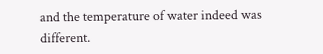and the temperature of water indeed was different.